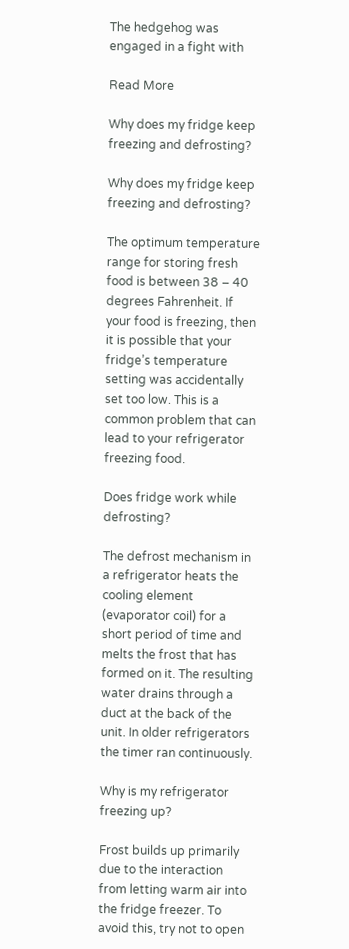The hedgehog was engaged in a fight with

Read More

Why does my fridge keep freezing and defrosting?

Why does my fridge keep freezing and defrosting?

The optimum temperature range for storing fresh food is between 38 – 40 degrees Fahrenheit. If your food is freezing, then it is possible that your fridge’s temperature setting was accidentally set too low. This is a common problem that can lead to your refrigerator freezing food.

Does fridge work while defrosting?

The defrost mechanism in a refrigerator heats the cooling element (evaporator coil) for a short period of time and melts the frost that has formed on it. The resulting water drains through a duct at the back of the unit. In older refrigerators the timer ran continuously.

Why is my refrigerator freezing up?

Frost builds up primarily due to the interaction from letting warm air into the fridge freezer. To avoid this, try not to open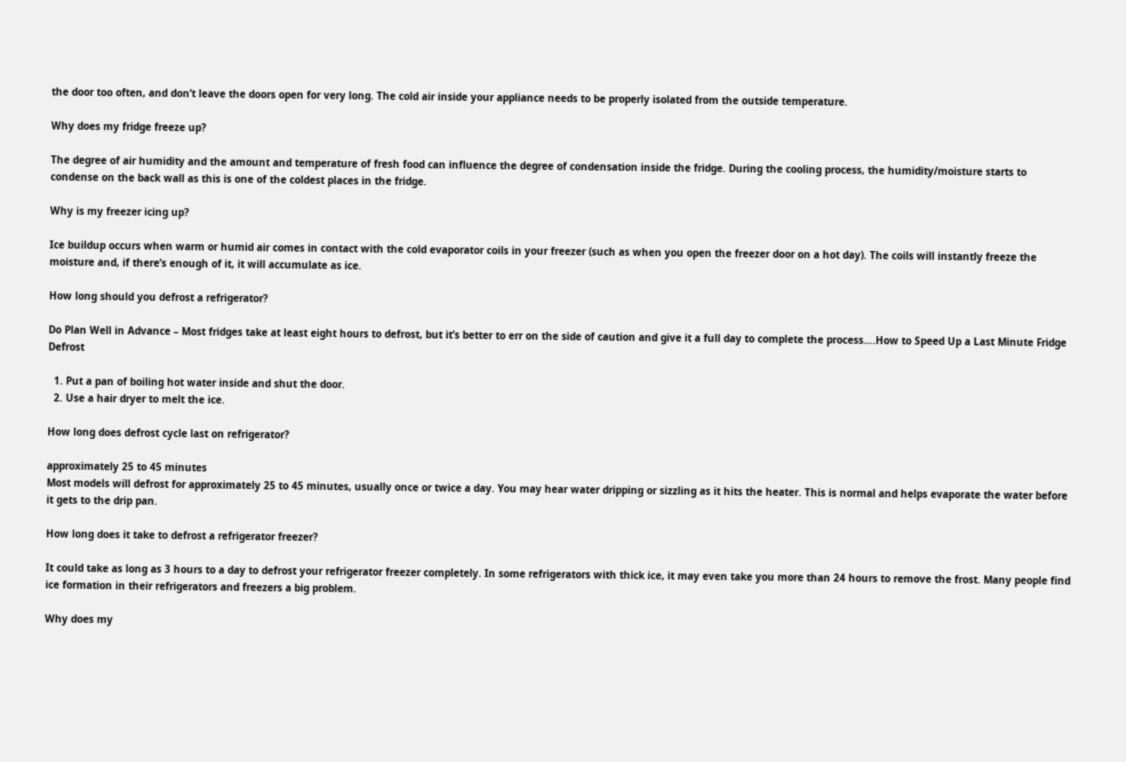the door too often, and don’t leave the doors open for very long. The cold air inside your appliance needs to be properly isolated from the outside temperature.

Why does my fridge freeze up?

The degree of air humidity and the amount and temperature of fresh food can influence the degree of condensation inside the fridge. During the cooling process, the humidity/moisture starts to condense on the back wall as this is one of the coldest places in the fridge.

Why is my freezer icing up?

Ice buildup occurs when warm or humid air comes in contact with the cold evaporator coils in your freezer (such as when you open the freezer door on a hot day). The coils will instantly freeze the moisture and, if there’s enough of it, it will accumulate as ice.

How long should you defrost a refrigerator?

Do Plan Well in Advance – Most fridges take at least eight hours to defrost, but it’s better to err on the side of caution and give it a full day to complete the process….How to Speed Up a Last Minute Fridge Defrost

  1. Put a pan of boiling hot water inside and shut the door.
  2. Use a hair dryer to melt the ice.

How long does defrost cycle last on refrigerator?

approximately 25 to 45 minutes
Most models will defrost for approximately 25 to 45 minutes, usually once or twice a day. You may hear water dripping or sizzling as it hits the heater. This is normal and helps evaporate the water before it gets to the drip pan.

How long does it take to defrost a refrigerator freezer?

It could take as long as 3 hours to a day to defrost your refrigerator freezer completely. In some refrigerators with thick ice, it may even take you more than 24 hours to remove the frost. Many people find ice formation in their refrigerators and freezers a big problem.

Why does my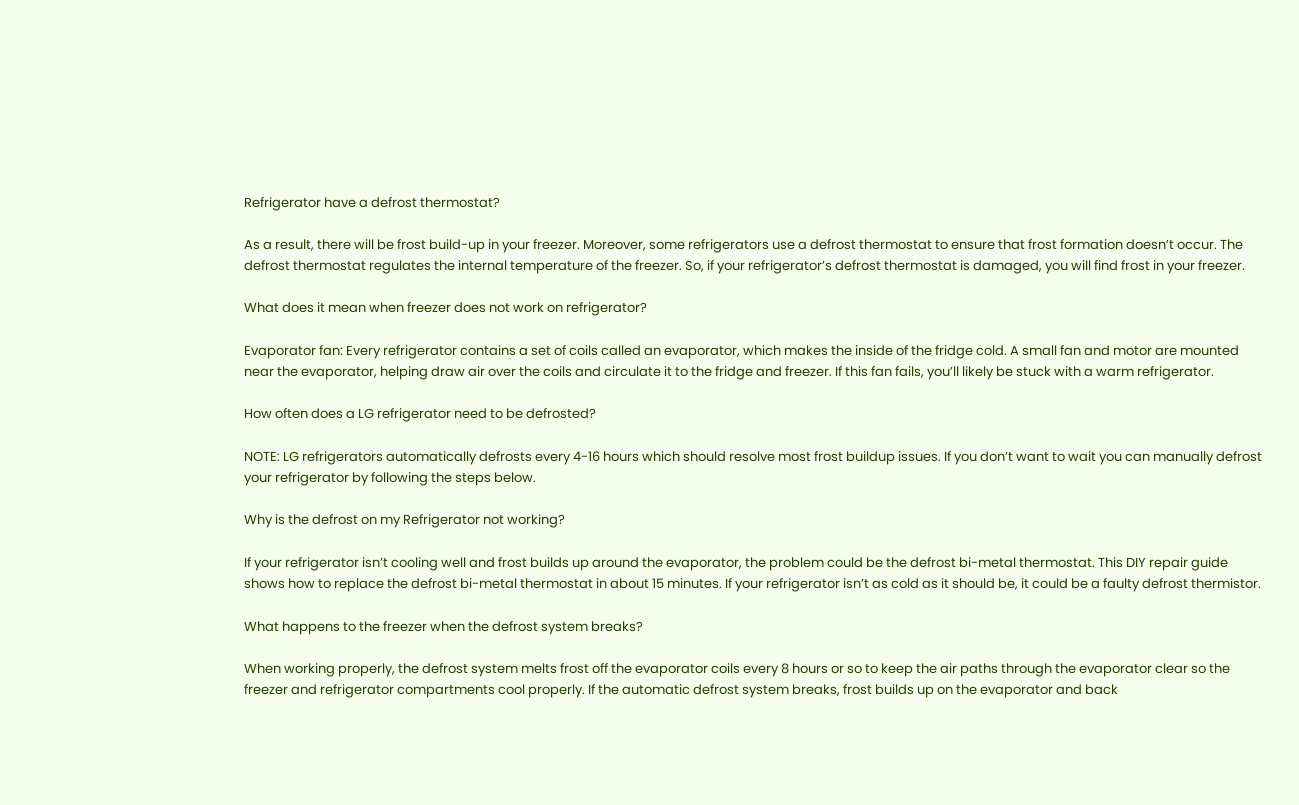Refrigerator have a defrost thermostat?

As a result, there will be frost build-up in your freezer. Moreover, some refrigerators use a defrost thermostat to ensure that frost formation doesn’t occur. The defrost thermostat regulates the internal temperature of the freezer. So, if your refrigerator’s defrost thermostat is damaged, you will find frost in your freezer.

What does it mean when freezer does not work on refrigerator?

Evaporator fan: Every refrigerator contains a set of coils called an evaporator, which makes the inside of the fridge cold. A small fan and motor are mounted near the evaporator, helping draw air over the coils and circulate it to the fridge and freezer. If this fan fails, you’ll likely be stuck with a warm refrigerator.

How often does a LG refrigerator need to be defrosted?

NOTE: LG refrigerators automatically defrosts every 4-16 hours which should resolve most frost buildup issues. If you don’t want to wait you can manually defrost your refrigerator by following the steps below.

Why is the defrost on my Refrigerator not working?

If your refrigerator isn’t cooling well and frost builds up around the evaporator, the problem could be the defrost bi-metal thermostat. This DIY repair guide shows how to replace the defrost bi-metal thermostat in about 15 minutes. If your refrigerator isn’t as cold as it should be, it could be a faulty defrost thermistor.

What happens to the freezer when the defrost system breaks?

When working properly, the defrost system melts frost off the evaporator coils every 8 hours or so to keep the air paths through the evaporator clear so the freezer and refrigerator compartments cool properly. If the automatic defrost system breaks, frost builds up on the evaporator and back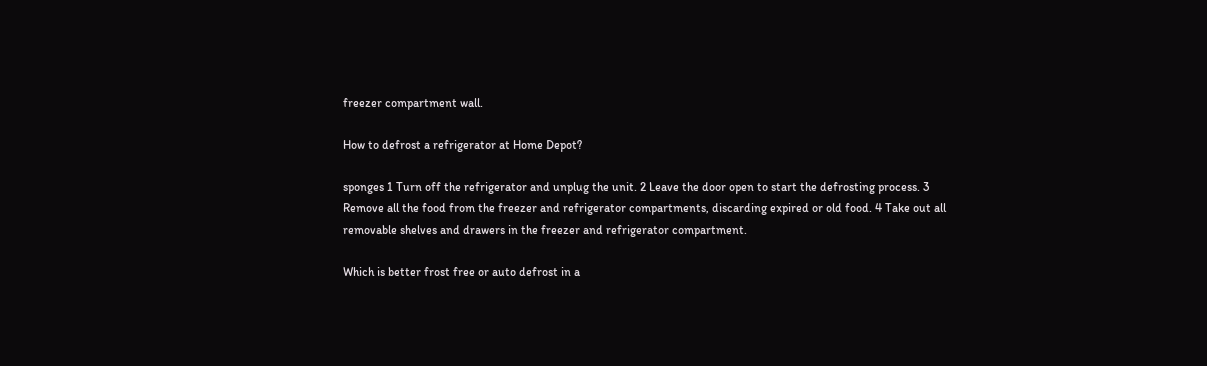freezer compartment wall.

How to defrost a refrigerator at Home Depot?

sponges 1 Turn off the refrigerator and unplug the unit. 2 Leave the door open to start the defrosting process. 3 Remove all the food from the freezer and refrigerator compartments, discarding expired or old food. 4 Take out all removable shelves and drawers in the freezer and refrigerator compartment.

Which is better frost free or auto defrost in a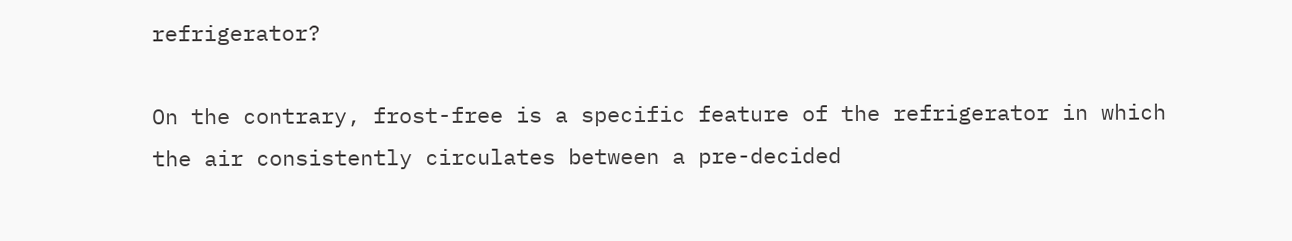refrigerator?

On the contrary, frost-free is a specific feature of the refrigerator in which the air consistently circulates between a pre-decided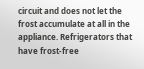circuit and does not let the frost accumulate at all in the appliance. Refrigerators that have frost-free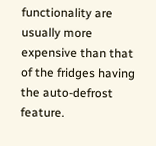functionality are usually more expensive than that of the fridges having the auto-defrost feature.